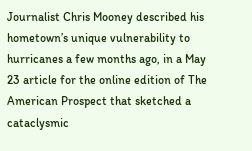Journalist Chris Mooney described his hometown’s unique vulnerability to hurricanes a few months ago, in a May 23 article for the online edition of The American Prospect that sketched a cataclysmic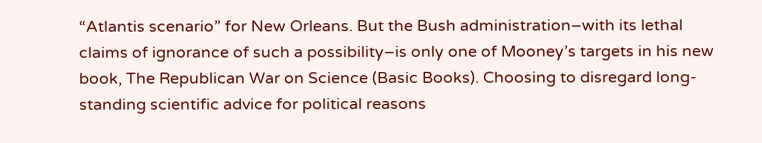“Atlantis scenario” for New Orleans. But the Bush administration–with its lethal claims of ignorance of such a possibility–is only one of Mooney’s targets in his new book, The Republican War on Science (Basic Books). Choosing to disregard long-standing scientific advice for political reasons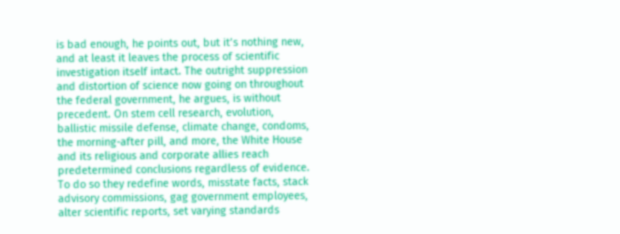is bad enough, he points out, but it’s nothing new, and at least it leaves the process of scientific investigation itself intact. The outright suppression and distortion of science now going on throughout the federal government, he argues, is without precedent. On stem cell research, evolution, ballistic missile defense, climate change, condoms, the morning-after pill, and more, the White House and its religious and corporate allies reach predetermined conclusions regardless of evidence. To do so they redefine words, misstate facts, stack advisory commissions, gag government employees, alter scientific reports, set varying standards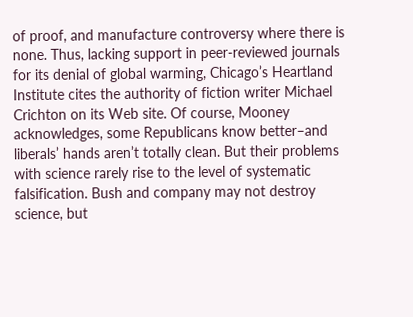of proof, and manufacture controversy where there is none. Thus, lacking support in peer-reviewed journals for its denial of global warming, Chicago’s Heartland Institute cites the authority of fiction writer Michael Crichton on its Web site. Of course, Mooney acknowledges, some Republicans know better–and liberals’ hands aren’t totally clean. But their problems with science rarely rise to the level of systematic falsification. Bush and company may not destroy science, but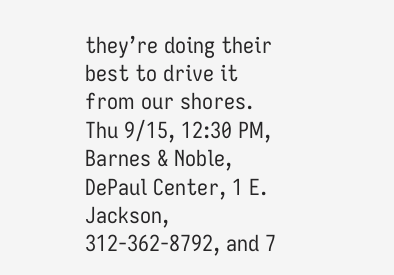they’re doing their best to drive it from our shores. Thu 9/15, 12:30 PM, Barnes & Noble, DePaul Center, 1 E. Jackson, 312-362-8792, and 7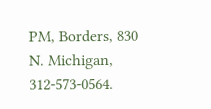PM, Borders, 830 N. Michigan, 312-573-0564.